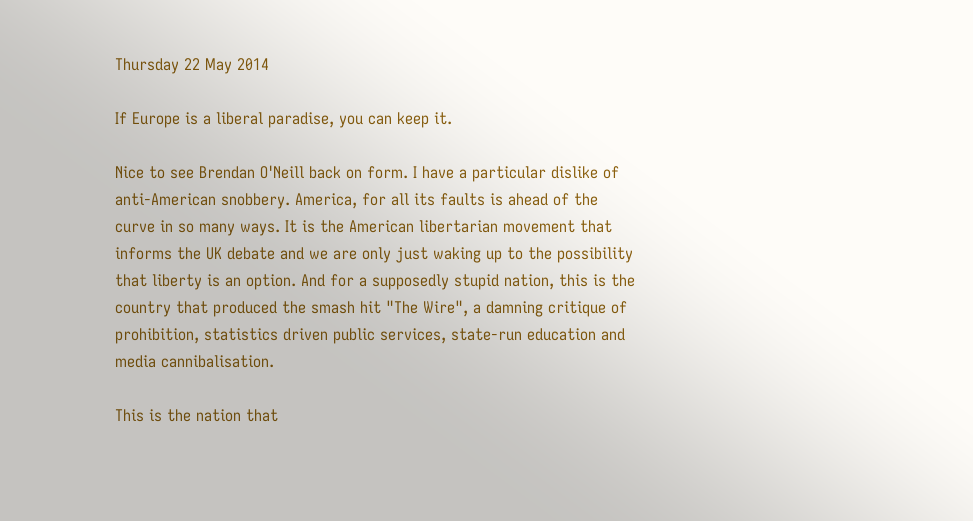Thursday 22 May 2014

If Europe is a liberal paradise, you can keep it.

Nice to see Brendan O'Neill back on form. I have a particular dislike of anti-American snobbery. America, for all its faults is ahead of the curve in so many ways. It is the American libertarian movement that informs the UK debate and we are only just waking up to the possibility that liberty is an option. And for a supposedly stupid nation, this is the country that produced the smash hit "The Wire", a damning critique of prohibition, statistics driven public services, state-run education and media cannibalisation.

This is the nation that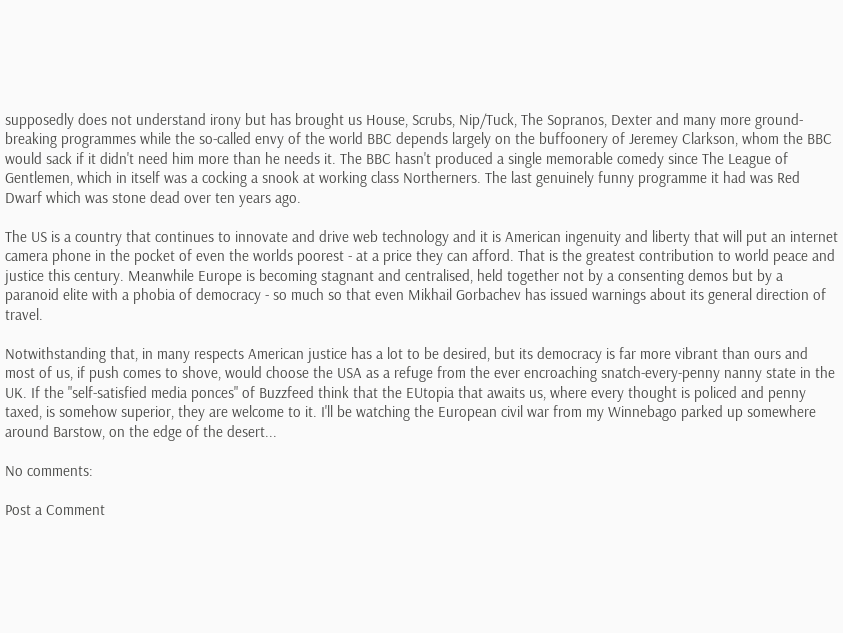supposedly does not understand irony but has brought us House, Scrubs, Nip/Tuck, The Sopranos, Dexter and many more ground-breaking programmes while the so-called envy of the world BBC depends largely on the buffoonery of Jeremey Clarkson, whom the BBC would sack if it didn't need him more than he needs it. The BBC hasn't produced a single memorable comedy since The League of Gentlemen, which in itself was a cocking a snook at working class Northerners. The last genuinely funny programme it had was Red Dwarf which was stone dead over ten years ago.

The US is a country that continues to innovate and drive web technology and it is American ingenuity and liberty that will put an internet camera phone in the pocket of even the worlds poorest - at a price they can afford. That is the greatest contribution to world peace and justice this century. Meanwhile Europe is becoming stagnant and centralised, held together not by a consenting demos but by a paranoid elite with a phobia of democracy - so much so that even Mikhail Gorbachev has issued warnings about its general direction of travel.

Notwithstanding that, in many respects American justice has a lot to be desired, but its democracy is far more vibrant than ours and most of us, if push comes to shove, would choose the USA as a refuge from the ever encroaching snatch-every-penny nanny state in the UK. If the "self-satisfied media ponces" of Buzzfeed think that the EUtopia that awaits us, where every thought is policed and penny taxed, is somehow superior, they are welcome to it. I'll be watching the European civil war from my Winnebago parked up somewhere around Barstow, on the edge of the desert...

No comments:

Post a Comment